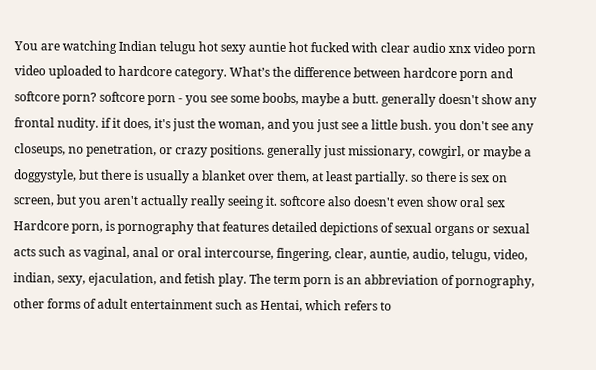You are watching Indian telugu hot sexy auntie hot fucked with clear audio xnx video porn video uploaded to hardcore category. What’s the difference between hardcore porn and softcore porn? softcore porn - you see some boobs, maybe a butt. generally doesn't show any frontal nudity. if it does, it's just the woman, and you just see a little bush. you don't see any closeups, no penetration, or crazy positions. generally just missionary, cowgirl, or maybe a doggystyle, but there is usually a blanket over them, at least partially. so there is sex on screen, but you aren't actually really seeing it. softcore also doesn't even show oral sex Hardcore porn, is pornography that features detailed depictions of sexual organs or sexual acts such as vaginal, anal or oral intercourse, fingering, clear, auntie, audio, telugu, video, indian, sexy, ejaculation, and fetish play. The term porn is an abbreviation of pornography, other forms of adult entertainment such as Hentai, which refers to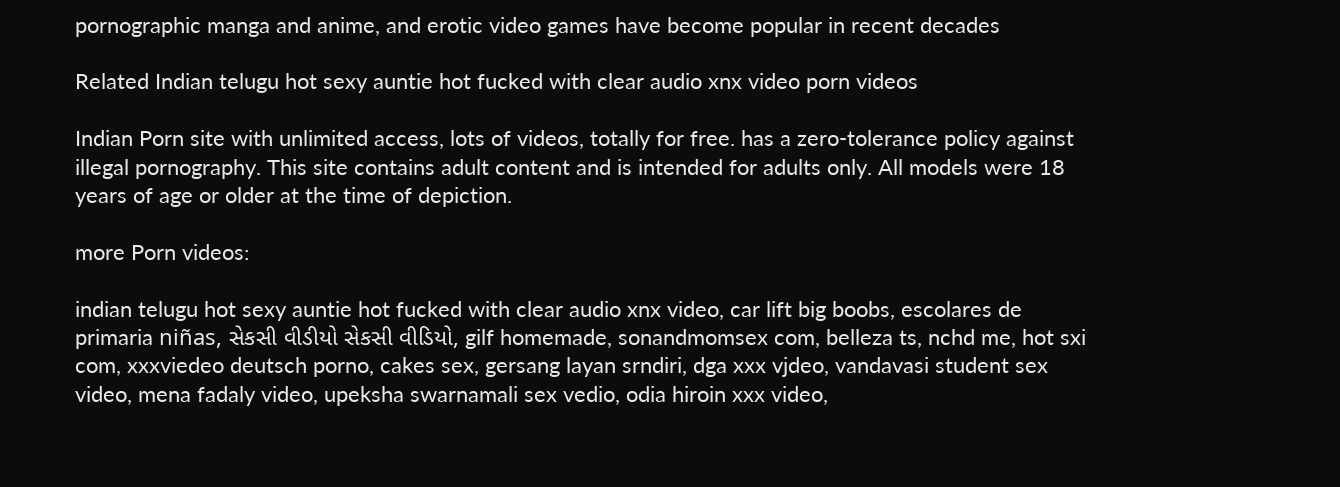pornographic manga and anime, and erotic video games have become popular in recent decades

Related Indian telugu hot sexy auntie hot fucked with clear audio xnx video porn videos

Indian Porn site with unlimited access, lots of videos, totally for free. has a zero-tolerance policy against illegal pornography. This site contains adult content and is intended for adults only. All models were 18 years of age or older at the time of depiction.

more Porn videos:

indian telugu hot sexy auntie hot fucked with clear audio xnx video, car lift big boobs, escolares de primaria niñas, સેકસી વીડીયો સેકસી વીડિયો, gilf homemade, sonandmomsex com, belleza ts, nchd me, hot sxi com, xxxviedeo deutsch porno, cakes sex, gersang layan srndiri, dga xxx vjdeo, vandavasi student sex video, mena fadaly video, upeksha swarnamali sex vedio, odia hiroin xxx video,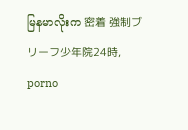မြနမာလိုးက 密着 強制ブリーフ少年院24時, porno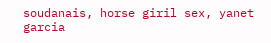soudanais, horse giril sex, yanet garcia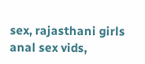sex, rajasthani girls anal sex vids,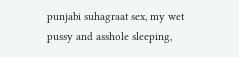punjabi suhagraat sex, my wet pussy and asshole sleeping,